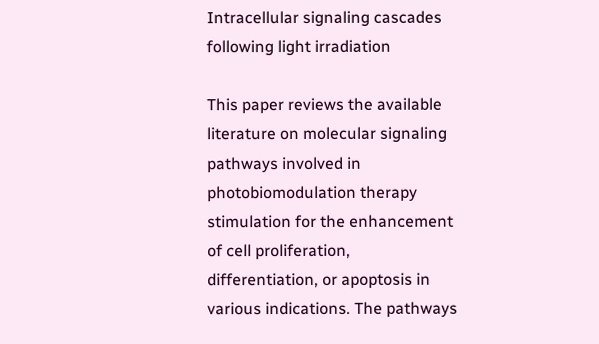Intracellular signaling cascades following light irradiation

This paper reviews the available literature on molecular signaling pathways involved in photobiomodulation therapy stimulation for the enhancement of cell proliferation, differentiation, or apoptosis in various indications. The pathways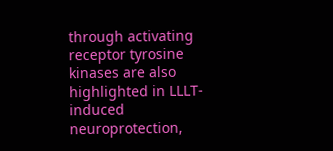through activating receptor tyrosine kinases are also highlighted in LLLT-induced neuroprotection,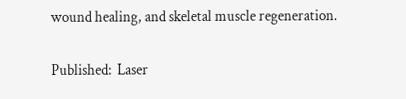wound healing, and skeletal muscle regeneration.

Published:  Laser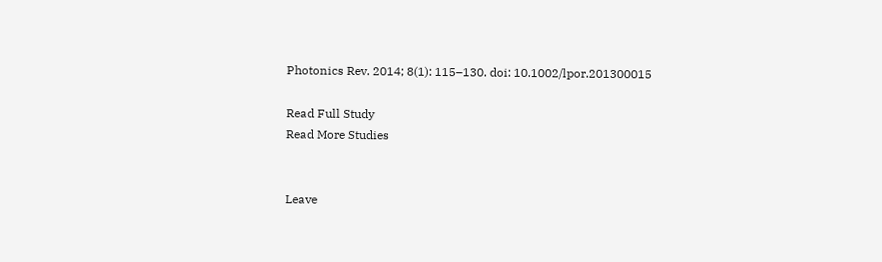Photonics Rev. 2014; 8(1): 115–130. doi: 10.1002/lpor.201300015

Read Full Study
Read More Studies


Leave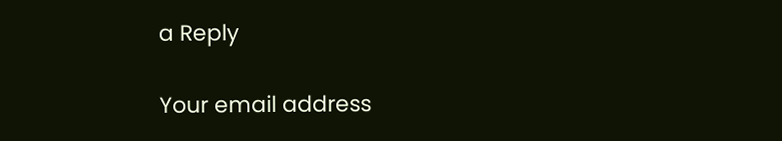a Reply

Your email address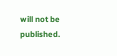will not be published.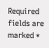Required fields are marked *